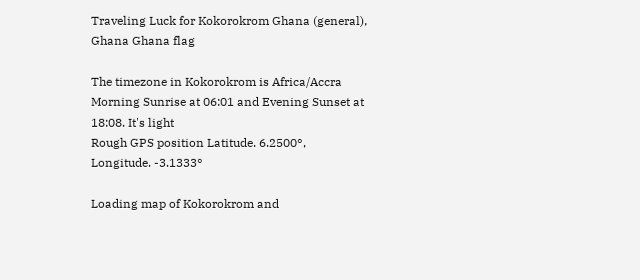Traveling Luck for Kokorokrom Ghana (general), Ghana Ghana flag

The timezone in Kokorokrom is Africa/Accra
Morning Sunrise at 06:01 and Evening Sunset at 18:08. It's light
Rough GPS position Latitude. 6.2500°, Longitude. -3.1333°

Loading map of Kokorokrom and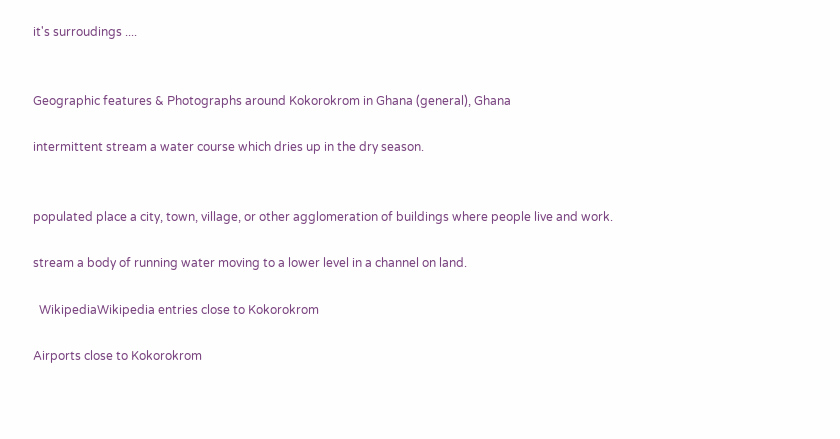it's surroudings ....


Geographic features & Photographs around Kokorokrom in Ghana (general), Ghana

intermittent stream a water course which dries up in the dry season.


populated place a city, town, village, or other agglomeration of buildings where people live and work.

stream a body of running water moving to a lower level in a channel on land.

  WikipediaWikipedia entries close to Kokorokrom

Airports close to Kokorokrom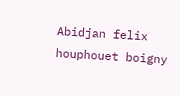Abidjan felix houphouet boigny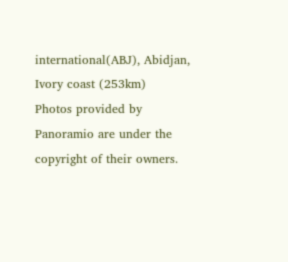international(ABJ), Abidjan, Ivory coast (253km)
Photos provided by Panoramio are under the copyright of their owners.